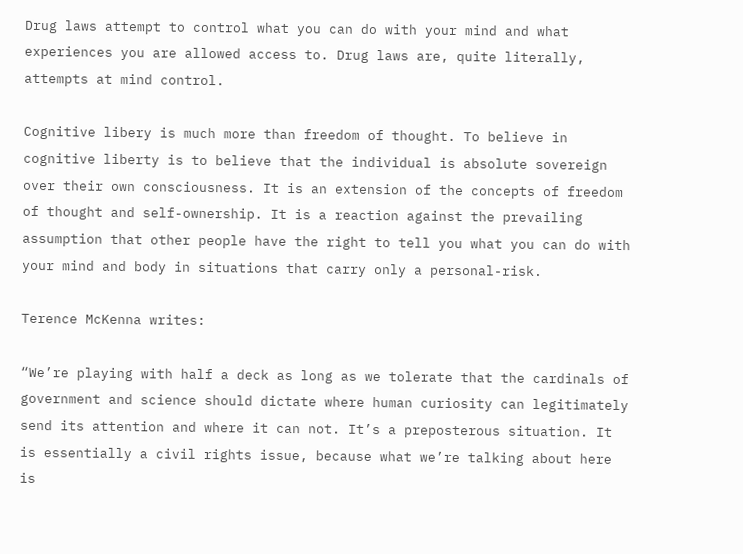Drug laws attempt to control what you can do with your mind and what experiences you are allowed access to. Drug laws are, quite literally, attempts at mind control.

Cognitive libery is much more than freedom of thought. To believe in cognitive liberty is to believe that the individual is absolute sovereign over their own consciousness. It is an extension of the concepts of freedom of thought and self-ownership. It is a reaction against the prevailing assumption that other people have the right to tell you what you can do with your mind and body in situations that carry only a personal-risk.

Terence McKenna writes:

“We’re playing with half a deck as long as we tolerate that the cardinals of government and science should dictate where human curiosity can legitimately send its attention and where it can not. It’s a preposterous situation. It is essentially a civil rights issue, because what we’re talking about here is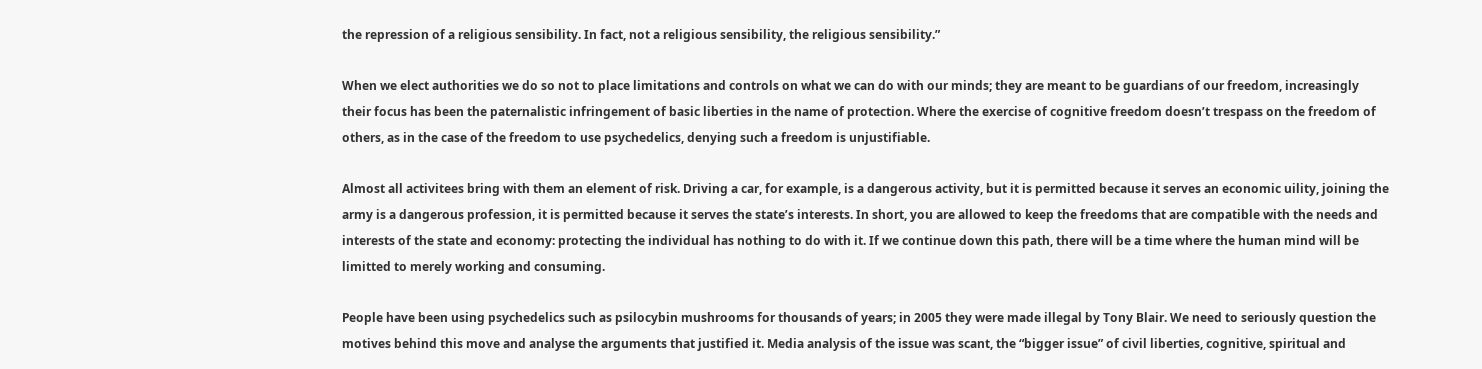the repression of a religious sensibility. In fact, not a religious sensibility, the religious sensibility.”

When we elect authorities we do so not to place limitations and controls on what we can do with our minds; they are meant to be guardians of our freedom, increasingly their focus has been the paternalistic infringement of basic liberties in the name of protection. Where the exercise of cognitive freedom doesn’t trespass on the freedom of others, as in the case of the freedom to use psychedelics, denying such a freedom is unjustifiable.

Almost all activitees bring with them an element of risk. Driving a car, for example, is a dangerous activity, but it is permitted because it serves an economic uility, joining the army is a dangerous profession, it is permitted because it serves the state’s interests. In short, you are allowed to keep the freedoms that are compatible with the needs and interests of the state and economy: protecting the individual has nothing to do with it. If we continue down this path, there will be a time where the human mind will be limitted to merely working and consuming.

People have been using psychedelics such as psilocybin mushrooms for thousands of years; in 2005 they were made illegal by Tony Blair. We need to seriously question the motives behind this move and analyse the arguments that justified it. Media analysis of the issue was scant, the “bigger issue” of civil liberties, cognitive, spiritual and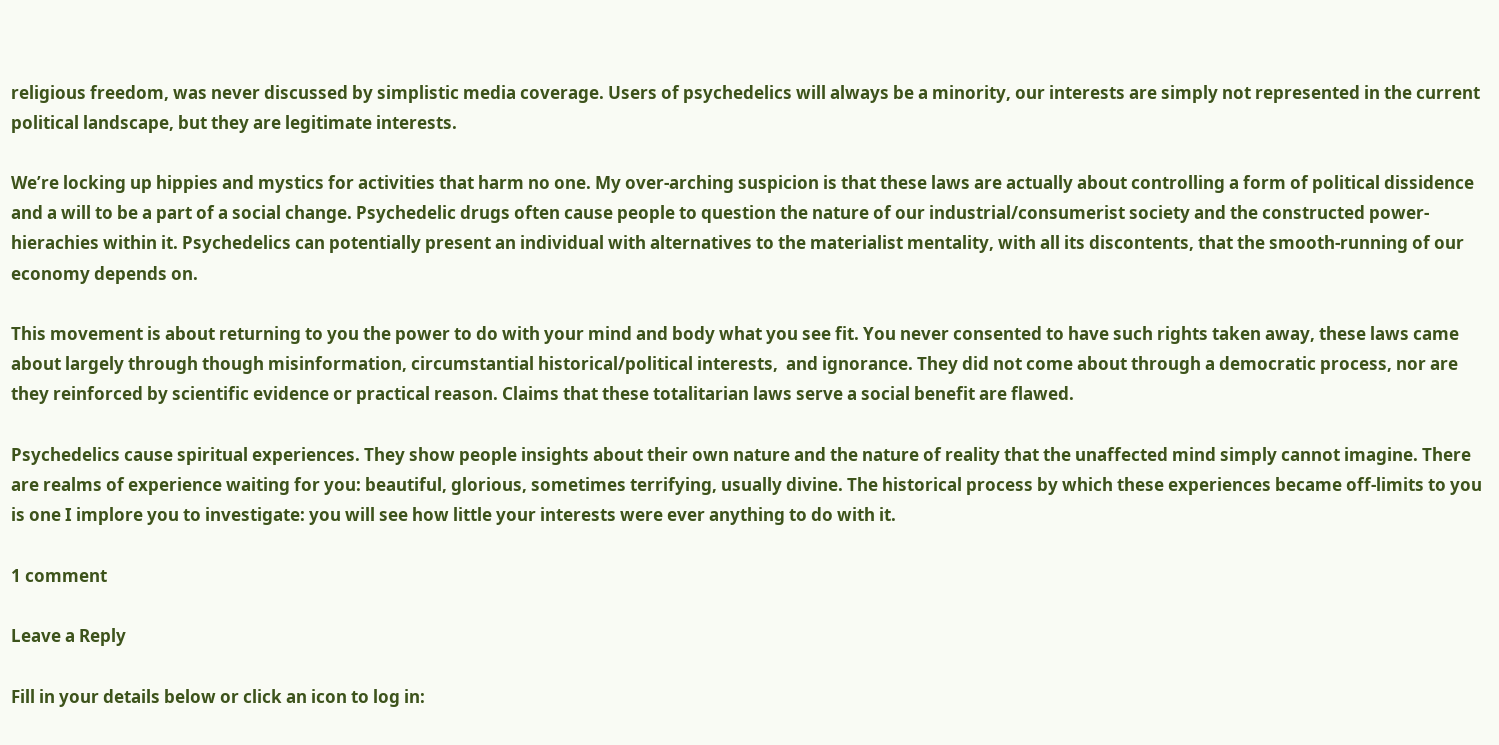religious freedom, was never discussed by simplistic media coverage. Users of psychedelics will always be a minority, our interests are simply not represented in the current political landscape, but they are legitimate interests.

We’re locking up hippies and mystics for activities that harm no one. My over-arching suspicion is that these laws are actually about controlling a form of political dissidence and a will to be a part of a social change. Psychedelic drugs often cause people to question the nature of our industrial/consumerist society and the constructed power-hierachies within it. Psychedelics can potentially present an individual with alternatives to the materialist mentality, with all its discontents, that the smooth-running of our economy depends on.

This movement is about returning to you the power to do with your mind and body what you see fit. You never consented to have such rights taken away, these laws came about largely through though misinformation, circumstantial historical/political interests,  and ignorance. They did not come about through a democratic process, nor are they reinforced by scientific evidence or practical reason. Claims that these totalitarian laws serve a social benefit are flawed.

Psychedelics cause spiritual experiences. They show people insights about their own nature and the nature of reality that the unaffected mind simply cannot imagine. There are realms of experience waiting for you: beautiful, glorious, sometimes terrifying, usually divine. The historical process by which these experiences became off-limits to you is one I implore you to investigate: you will see how little your interests were ever anything to do with it.

1 comment

Leave a Reply

Fill in your details below or click an icon to log in: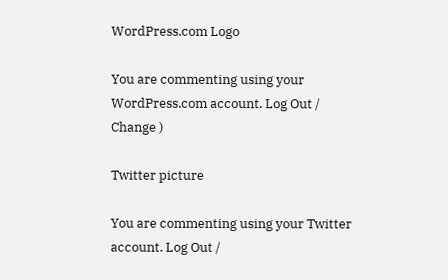WordPress.com Logo

You are commenting using your WordPress.com account. Log Out /  Change )

Twitter picture

You are commenting using your Twitter account. Log Out /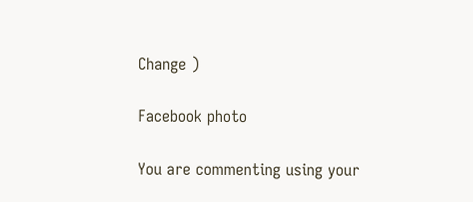Change )

Facebook photo

You are commenting using your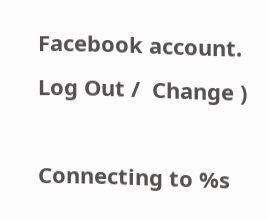Facebook account. Log Out /  Change )

Connecting to %s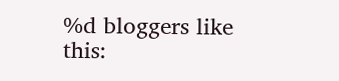%d bloggers like this: